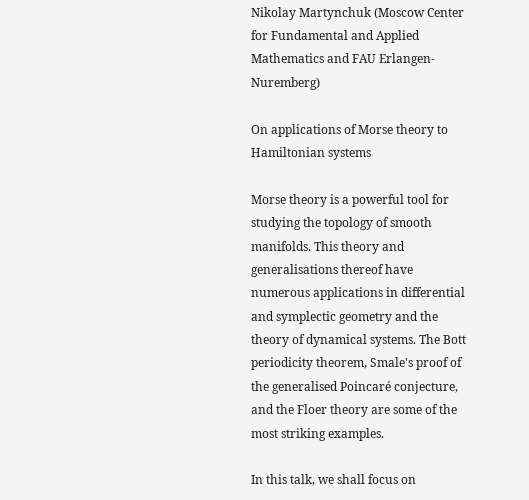Nikolay Martynchuk (Moscow Center for Fundamental and Applied Mathematics and FAU Erlangen-Nuremberg)

On applications of Morse theory to Hamiltonian systems

Morse theory is a powerful tool for studying the topology of smooth manifolds. This theory and generalisations thereof have numerous applications in differential and symplectic geometry and the theory of dynamical systems. The Bott periodicity theorem, Smale's proof of the generalised Poincaré conjecture, and the Floer theory are some of the most striking examples.

In this talk, we shall focus on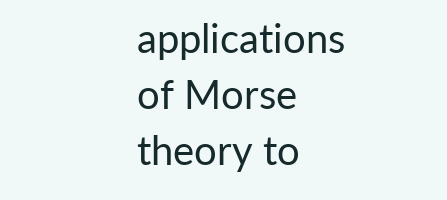applications of Morse theory to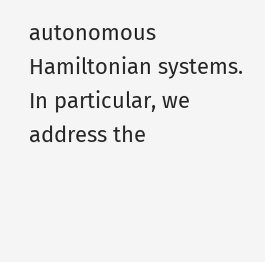autonomous Hamiltonian systems. In particular, we address the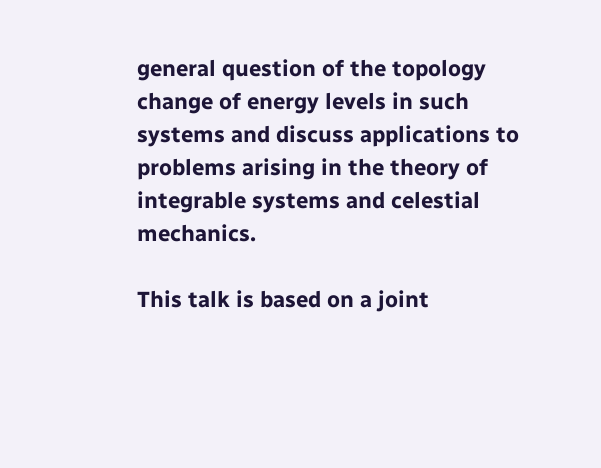general question of the topology change of energy levels in such systems and discuss applications to problems arising in the theory of integrable systems and celestial mechanics.

This talk is based on a joint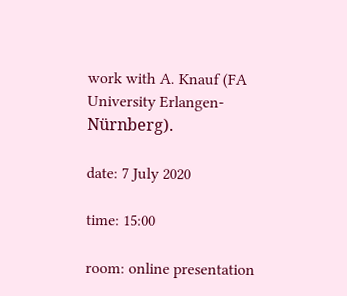work with A. Knauf (FA University Erlangen-Nürnberg).

date: 7 July 2020

time: 15:00

room: online presentation